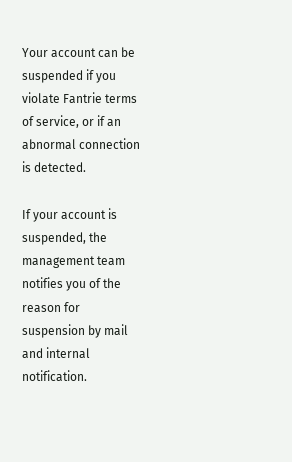Your account can be suspended if you violate Fantrie terms of service, or if an abnormal connection is detected.

If your account is suspended, the management team notifies you of the reason for suspension by mail and internal notification.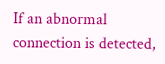If an abnormal connection is detected,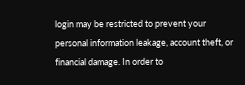login may be restricted to prevent your personal information leakage, account theft, or financial damage. In order to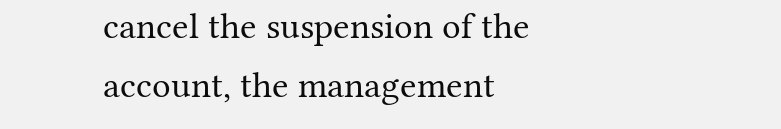cancel the suspension of the account, the management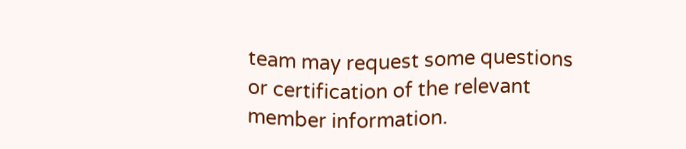team may request some questions or certification of the relevant member information.